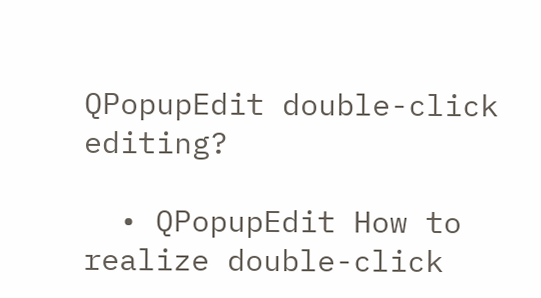QPopupEdit double-click editing?

  • QPopupEdit How to realize double-click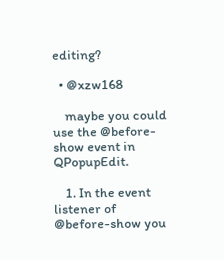editing?

  • @xzw168

    maybe you could use the @before-show event in QPopupEdit.

    1. In the event listener of @before-show you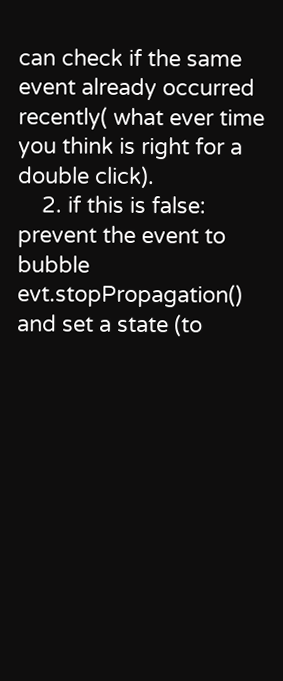can check if the same event already occurred recently( what ever time you think is right for a double click).
    2. if this is false: prevent the event to bubble evt.stopPropagation() and set a state (to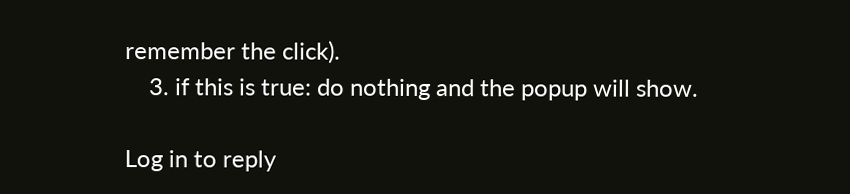remember the click).
    3. if this is true: do nothing and the popup will show.

Log in to reply